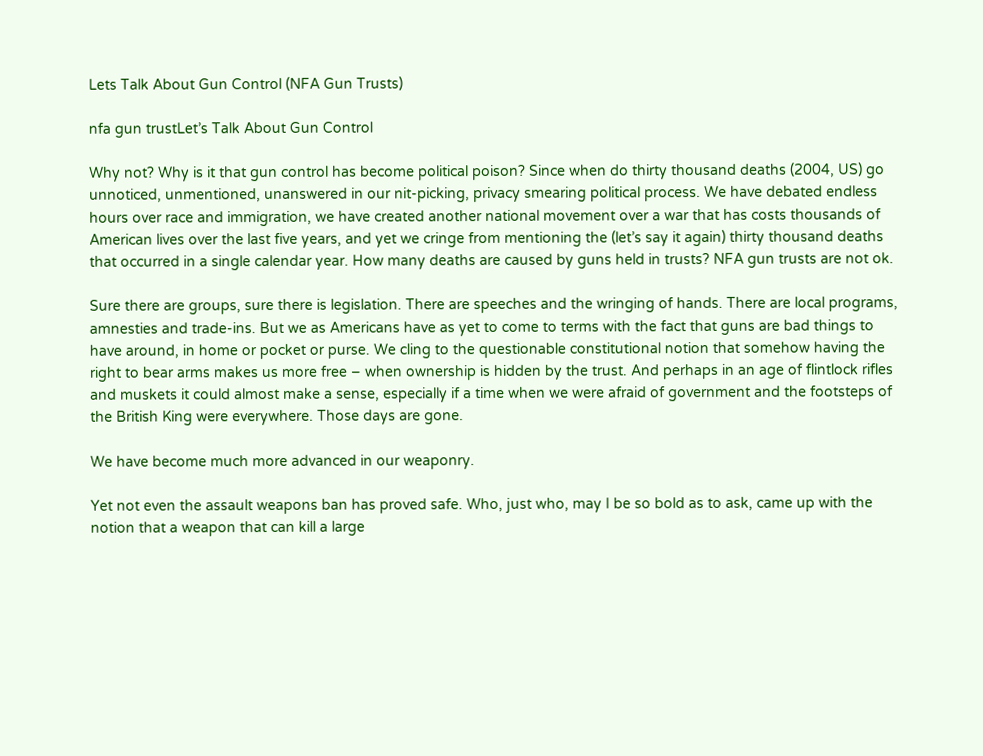Lets Talk About Gun Control (NFA Gun Trusts)

nfa gun trustLet’s Talk About Gun Control

Why not? Why is it that gun control has become political poison? Since when do thirty thousand deaths (2004, US) go unnoticed, unmentioned, unanswered in our nit-picking, privacy smearing political process. We have debated endless hours over race and immigration, we have created another national movement over a war that has costs thousands of American lives over the last five years, and yet we cringe from mentioning the (let’s say it again) thirty thousand deaths that occurred in a single calendar year. How many deaths are caused by guns held in trusts? NFA gun trusts are not ok.

Sure there are groups, sure there is legislation. There are speeches and the wringing of hands. There are local programs, amnesties and trade-ins. But we as Americans have as yet to come to terms with the fact that guns are bad things to have around, in home or pocket or purse. We cling to the questionable constitutional notion that somehow having the right to bear arms makes us more free – when ownership is hidden by the trust. And perhaps in an age of flintlock rifles and muskets it could almost make a sense, especially if a time when we were afraid of government and the footsteps of the British King were everywhere. Those days are gone.

We have become much more advanced in our weaponry.

Yet not even the assault weapons ban has proved safe. Who, just who, may I be so bold as to ask, came up with the notion that a weapon that can kill a large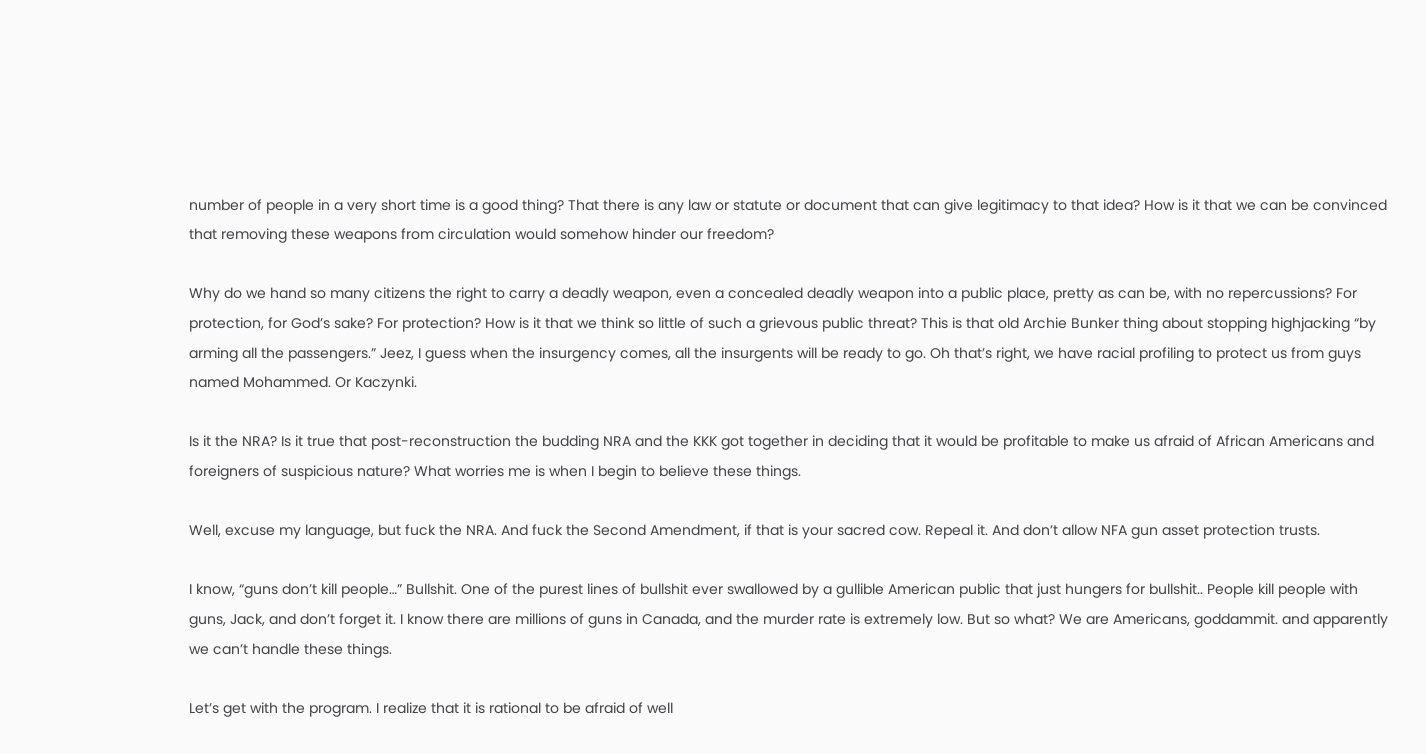number of people in a very short time is a good thing? That there is any law or statute or document that can give legitimacy to that idea? How is it that we can be convinced that removing these weapons from circulation would somehow hinder our freedom?

Why do we hand so many citizens the right to carry a deadly weapon, even a concealed deadly weapon into a public place, pretty as can be, with no repercussions? For protection, for God’s sake? For protection? How is it that we think so little of such a grievous public threat? This is that old Archie Bunker thing about stopping highjacking “by arming all the passengers.” Jeez, I guess when the insurgency comes, all the insurgents will be ready to go. Oh that’s right, we have racial profiling to protect us from guys named Mohammed. Or Kaczynki.

Is it the NRA? Is it true that post-reconstruction the budding NRA and the KKK got together in deciding that it would be profitable to make us afraid of African Americans and foreigners of suspicious nature? What worries me is when I begin to believe these things.

Well, excuse my language, but fuck the NRA. And fuck the Second Amendment, if that is your sacred cow. Repeal it. And don’t allow NFA gun asset protection trusts.

I know, “guns don’t kill people…” Bullshit. One of the purest lines of bullshit ever swallowed by a gullible American public that just hungers for bullshit.. People kill people with guns, Jack, and don’t forget it. I know there are millions of guns in Canada, and the murder rate is extremely low. But so what? We are Americans, goddammit. and apparently we can’t handle these things.

Let’s get with the program. I realize that it is rational to be afraid of well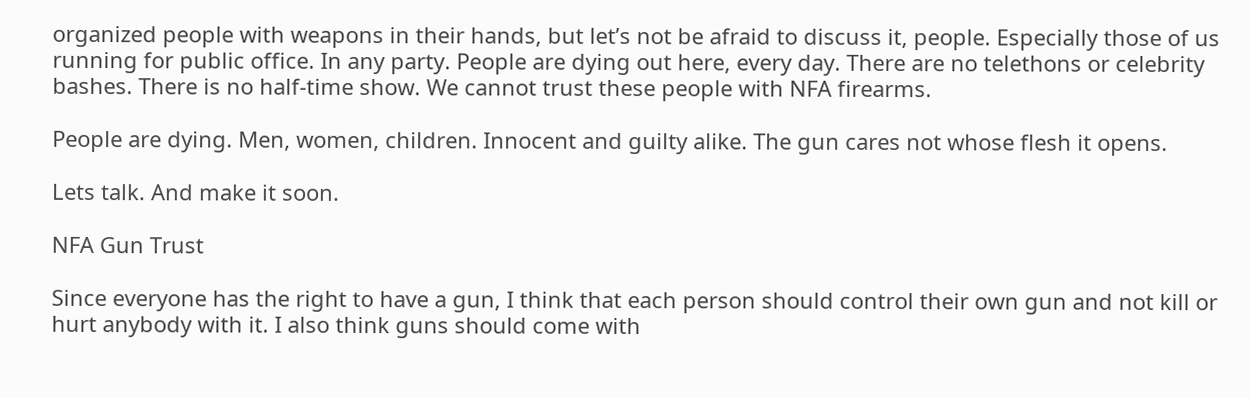organized people with weapons in their hands, but let’s not be afraid to discuss it, people. Especially those of us running for public office. In any party. People are dying out here, every day. There are no telethons or celebrity bashes. There is no half-time show. We cannot trust these people with NFA firearms.

People are dying. Men, women, children. Innocent and guilty alike. The gun cares not whose flesh it opens.

Lets talk. And make it soon.

NFA Gun Trust

Since everyone has the right to have a gun, I think that each person should control their own gun and not kill or hurt anybody with it. I also think guns should come with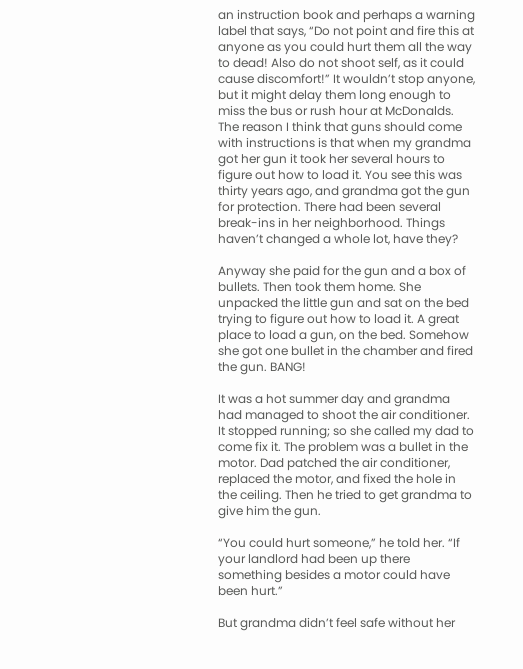an instruction book and perhaps a warning label that says, “Do not point and fire this at anyone as you could hurt them all the way to dead! Also do not shoot self, as it could cause discomfort!” It wouldn’t stop anyone, but it might delay them long enough to miss the bus or rush hour at McDonalds.
The reason I think that guns should come with instructions is that when my grandma got her gun it took her several hours to figure out how to load it. You see this was thirty years ago, and grandma got the gun for protection. There had been several break-ins in her neighborhood. Things haven’t changed a whole lot, have they?

Anyway she paid for the gun and a box of bullets. Then took them home. She unpacked the little gun and sat on the bed trying to figure out how to load it. A great place to load a gun, on the bed. Somehow she got one bullet in the chamber and fired the gun. BANG!

It was a hot summer day and grandma had managed to shoot the air conditioner. It stopped running; so she called my dad to come fix it. The problem was a bullet in the motor. Dad patched the air conditioner, replaced the motor, and fixed the hole in the ceiling. Then he tried to get grandma to give him the gun.

“You could hurt someone,” he told her. “If your landlord had been up there something besides a motor could have been hurt.”

But grandma didn’t feel safe without her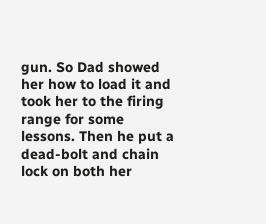gun. So Dad showed her how to load it and took her to the firing range for some lessons. Then he put a dead-bolt and chain lock on both her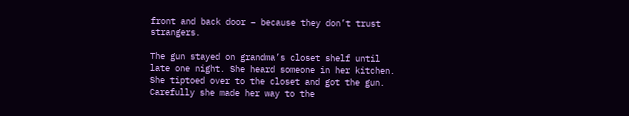front and back door – because they don’t trust strangers.

The gun stayed on grandma’s closet shelf until late one night. She heard someone in her kitchen. She tiptoed over to the closet and got the gun. Carefully she made her way to the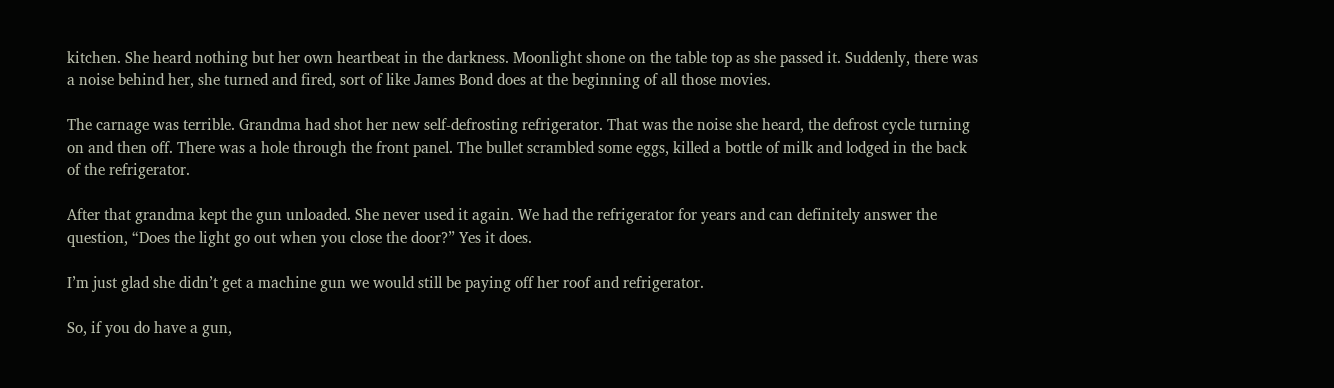kitchen. She heard nothing but her own heartbeat in the darkness. Moonlight shone on the table top as she passed it. Suddenly, there was a noise behind her, she turned and fired, sort of like James Bond does at the beginning of all those movies.

The carnage was terrible. Grandma had shot her new self-defrosting refrigerator. That was the noise she heard, the defrost cycle turning on and then off. There was a hole through the front panel. The bullet scrambled some eggs, killed a bottle of milk and lodged in the back of the refrigerator.

After that grandma kept the gun unloaded. She never used it again. We had the refrigerator for years and can definitely answer the question, “Does the light go out when you close the door?” Yes it does.

I’m just glad she didn’t get a machine gun we would still be paying off her roof and refrigerator.

So, if you do have a gun,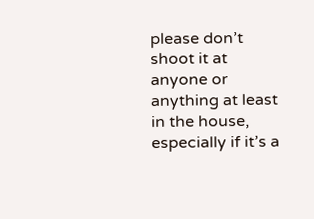please don’t shoot it at anyone or anything at least in the house, especially if it’s a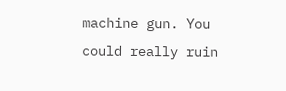machine gun. You could really ruin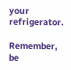your refrigerator.

Remember, be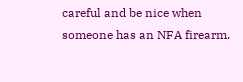careful and be nice when someone has an NFA firearm.